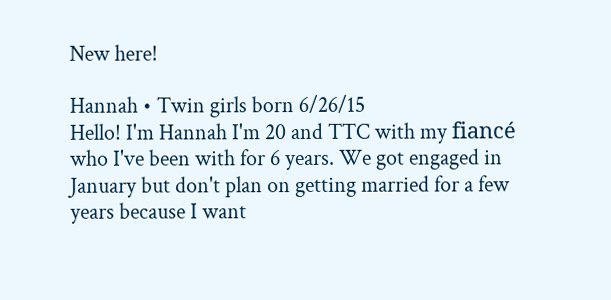New here!

Hannah • Twin girls born 6/26/15
Hello! I'm Hannah I'm 20 and TTC with my fiancé who I've been with for 6 years. We got engaged in January but don't plan on getting married for a few years because I want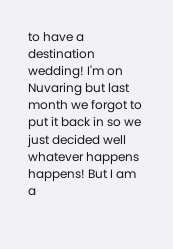to have a destination wedding! I'm on Nuvaring but last month we forgot to put it back in so we just decided well whatever happens happens! But I am a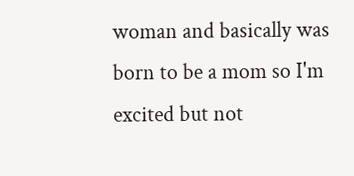woman and basically was born to be a mom so I'm excited but not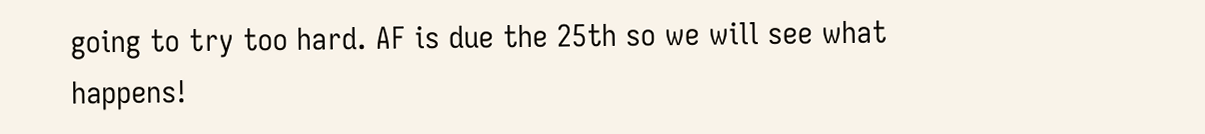going to try too hard. AF is due the 25th so we will see what happens!